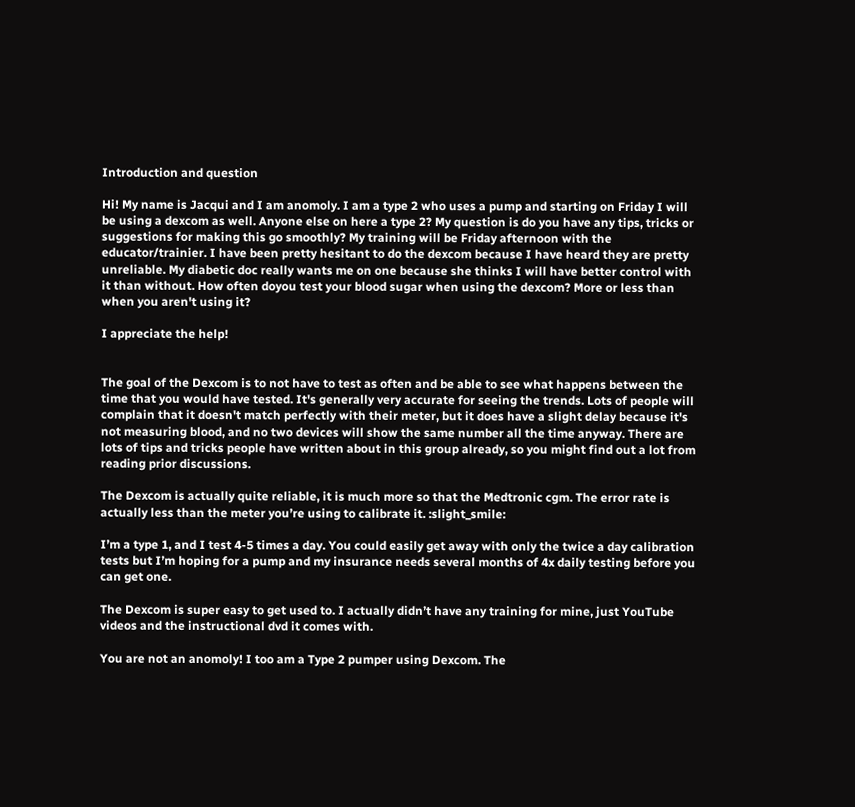Introduction and question

Hi! My name is Jacqui and I am anomoly. I am a type 2 who uses a pump and starting on Friday I will be using a dexcom as well. Anyone else on here a type 2? My question is do you have any tips, tricks or suggestions for making this go smoothly? My training will be Friday afternoon with the educator/trainier. I have been pretty hesitant to do the dexcom because I have heard they are pretty unreliable. My diabetic doc really wants me on one because she thinks I will have better control with it than without. How often doyou test your blood sugar when using the dexcom? More or less than when you aren't using it?

I appreciate the help!


The goal of the Dexcom is to not have to test as often and be able to see what happens between the time that you would have tested. It's generally very accurate for seeing the trends. Lots of people will complain that it doesn't match perfectly with their meter, but it does have a slight delay because it's not measuring blood, and no two devices will show the same number all the time anyway. There are lots of tips and tricks people have written about in this group already, so you might find out a lot from reading prior discussions.

The Dexcom is actually quite reliable, it is much more so that the Medtronic cgm. The error rate is actually less than the meter you’re using to calibrate it. :slight_smile:

I’m a type 1, and I test 4-5 times a day. You could easily get away with only the twice a day calibration tests but I’m hoping for a pump and my insurance needs several months of 4x daily testing before you can get one.

The Dexcom is super easy to get used to. I actually didn’t have any training for mine, just YouTube videos and the instructional dvd it comes with.

You are not an anomoly! I too am a Type 2 pumper using Dexcom. The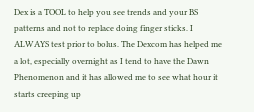Dex is a TOOL to help you see trends and your BS patterns and not to replace doing finger sticks. I ALWAYS test prior to bolus. The Dexcom has helped me a lot, especially overnight as I tend to have the Dawn Phenomenon and it has allowed me to see what hour it starts creeping up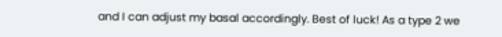and I can adjust my basal accordingly. Best of luck! As a type 2 we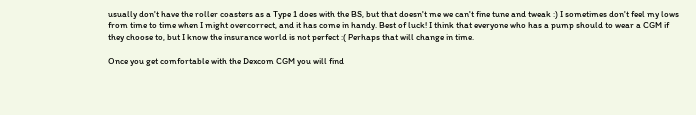usually don't have the roller coasters as a Type 1 does with the BS, but that doesn't me we can't fine tune and tweak :) I sometimes don't feel my lows from time to time when I might overcorrect, and it has come in handy. Best of luck! I think that everyone who has a pump should to wear a CGM if they choose to, but I know the insurance world is not perfect :( Perhaps that will change in time.

Once you get comfortable with the Dexcom CGM you will find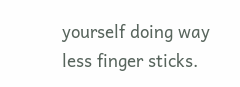yourself doing way less finger sticks.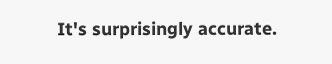It's surprisingly accurate.